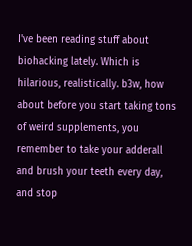I've been reading stuff about biohacking lately. Which is hilarious, realistically. b3w, how about before you start taking tons of weird supplements, you remember to take your adderall and brush your teeth every day, and stop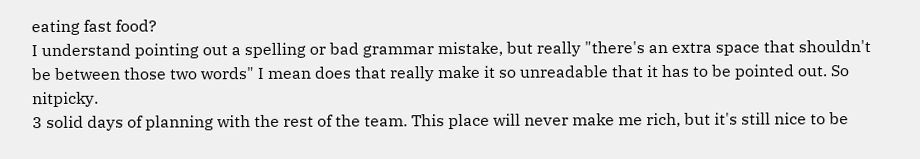eating fast food?
I understand pointing out a spelling or bad grammar mistake, but really "there's an extra space that shouldn't be between those two words" I mean does that really make it so unreadable that it has to be pointed out. So nitpicky.
3 solid days of planning with the rest of the team. This place will never make me rich, but it's still nice to be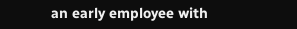an early employee with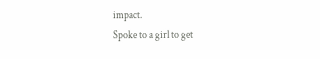impact.
Spoke to a girl to get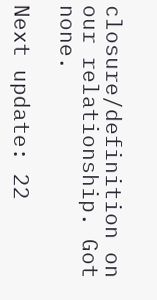closure/definition on our relationship. Got none.

Next update: 22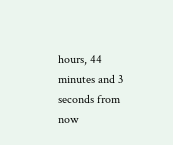hours, 44 minutes and 3 seconds from now